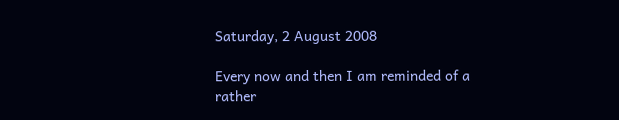Saturday, 2 August 2008

Every now and then I am reminded of a rather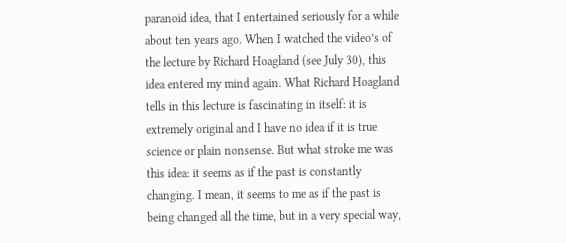paranoid idea, that I entertained seriously for a while about ten years ago. When I watched the video’s of the lecture by Richard Hoagland (see July 30), this idea entered my mind again. What Richard Hoagland tells in this lecture is fascinating in itself: it is extremely original and I have no idea if it is true science or plain nonsense. But what stroke me was this idea: it seems as if the past is constantly changing. I mean, it seems to me as if the past is being changed all the time, but in a very special way,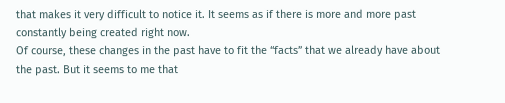that makes it very difficult to notice it. It seems as if there is more and more past constantly being created right now.
Of course, these changes in the past have to fit the “facts” that we already have about the past. But it seems to me that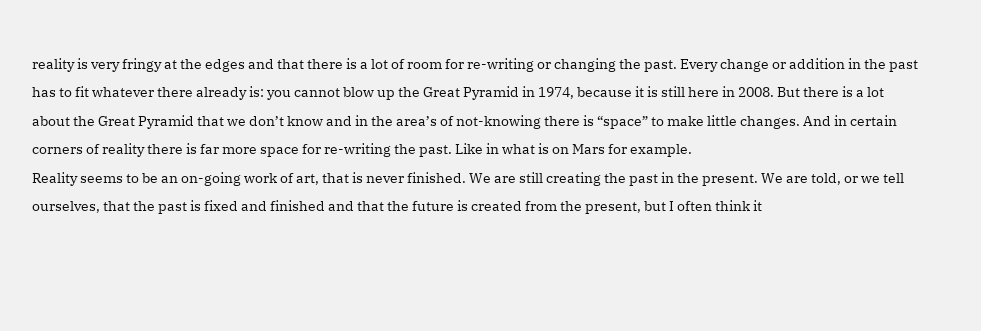reality is very fringy at the edges and that there is a lot of room for re-writing or changing the past. Every change or addition in the past has to fit whatever there already is: you cannot blow up the Great Pyramid in 1974, because it is still here in 2008. But there is a lot about the Great Pyramid that we don’t know and in the area’s of not-knowing there is “space” to make little changes. And in certain corners of reality there is far more space for re-writing the past. Like in what is on Mars for example.
Reality seems to be an on-going work of art, that is never finished. We are still creating the past in the present. We are told, or we tell ourselves, that the past is fixed and finished and that the future is created from the present, but I often think it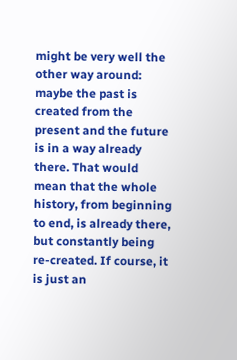might be very well the other way around: maybe the past is created from the present and the future is in a way already there. That would mean that the whole history, from beginning to end, is already there, but constantly being re-created. If course, it is just an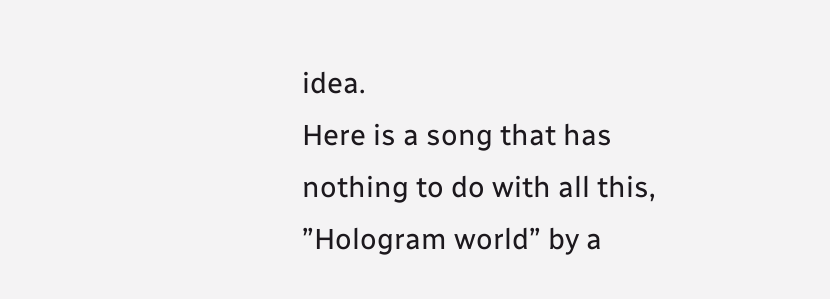idea.
Here is a song that has nothing to do with all this, ”Hologram world” by a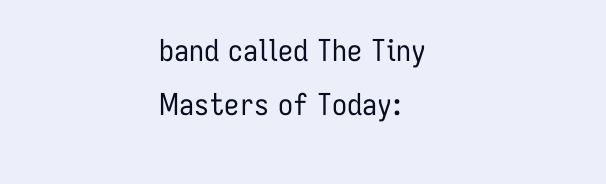band called The Tiny Masters of Today: